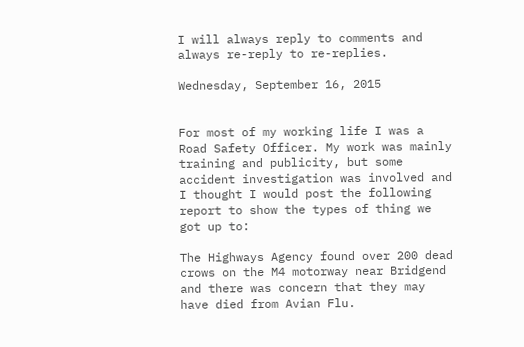I will always reply to comments and always re-reply to re-replies.

Wednesday, September 16, 2015


For most of my working life I was a  Road Safety Officer. My work was mainly training and publicity, but some accident investigation was involved and I thought I would post the following report to show the types of thing we got up to:

The Highways Agency found over 200 dead crows on the M4 motorway near Bridgend and there was concern that they may have died from Avian Flu.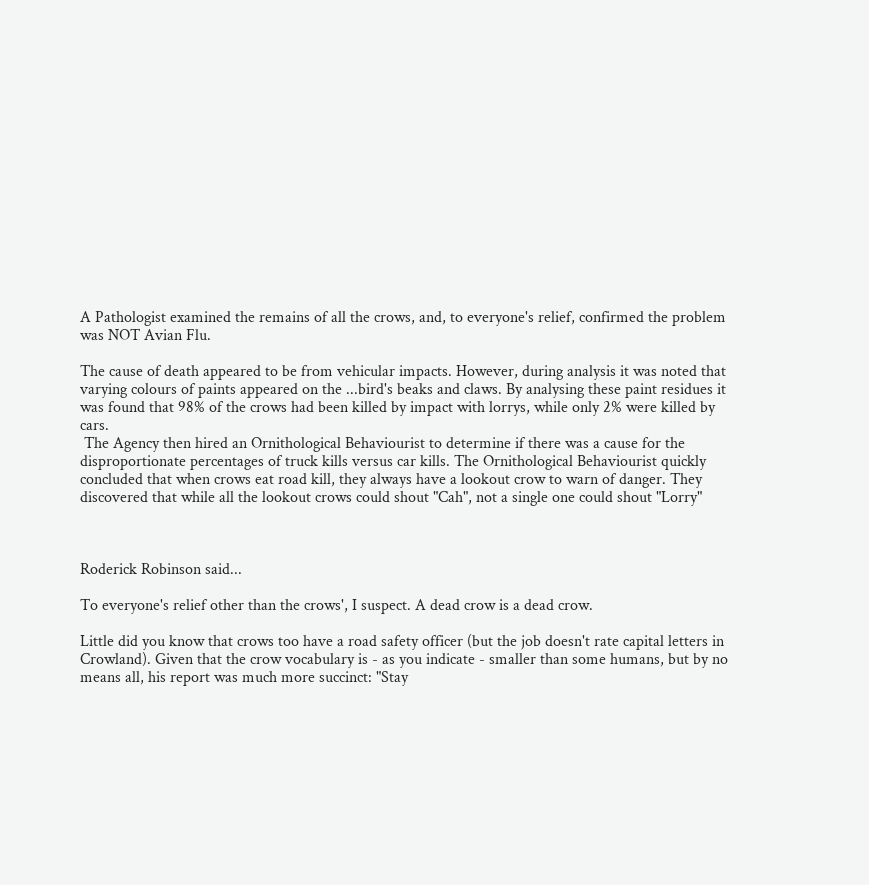A Pathologist examined the remains of all the crows, and, to everyone's relief, confirmed the problem was NOT Avian Flu.

The cause of death appeared to be from vehicular impacts. However, during analysis it was noted that varying colours of paints appeared on the ...bird's beaks and claws. By analysing these paint residues it was found that 98% of the crows had been killed by impact with lorrys, while only 2% were killed by cars.
 The Agency then hired an Ornithological Behaviourist to determine if there was a cause for the disproportionate percentages of truck kills versus car kills. The Ornithological Behaviourist quickly concluded that when crows eat road kill, they always have a lookout crow to warn of danger. They discovered that while all the lookout crows could shout "Cah", not a single one could shout "Lorry"



Roderick Robinson said...

To everyone's relief other than the crows', I suspect. A dead crow is a dead crow.

Little did you know that crows too have a road safety officer (but the job doesn't rate capital letters in Crowland). Given that the crow vocabulary is - as you indicate - smaller than some humans, but by no means all, his report was much more succinct: "Stay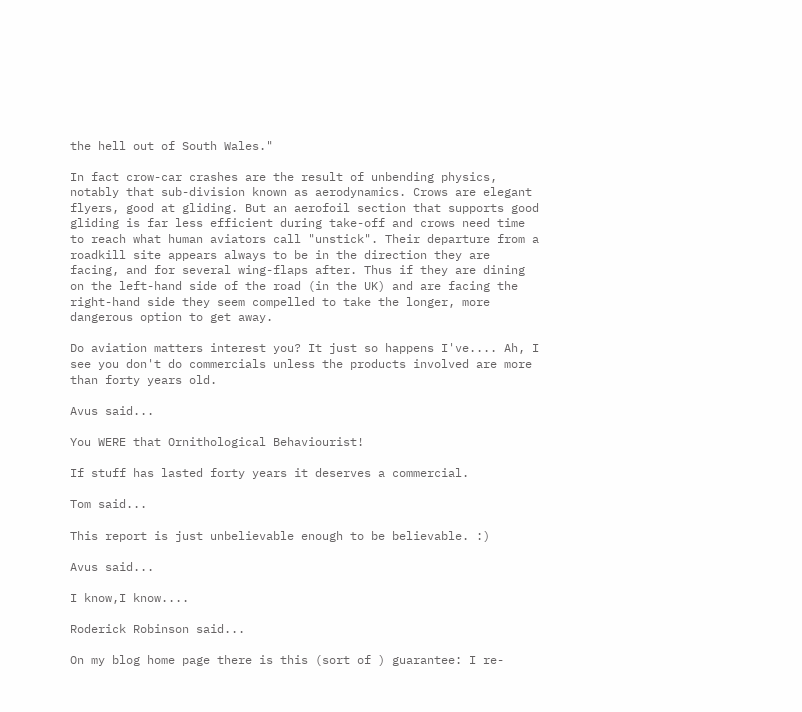the hell out of South Wales."

In fact crow-car crashes are the result of unbending physics, notably that sub-division known as aerodynamics. Crows are elegant flyers, good at gliding. But an aerofoil section that supports good gliding is far less efficient during take-off and crows need time to reach what human aviators call "unstick". Their departure from a roadkill site appears always to be in the direction they are facing, and for several wing-flaps after. Thus if they are dining on the left-hand side of the road (in the UK) and are facing the right-hand side they seem compelled to take the longer, more dangerous option to get away.

Do aviation matters interest you? It just so happens I've.... Ah, I see you don't do commercials unless the products involved are more than forty years old.

Avus said...

You WERE that Ornithological Behaviourist!

If stuff has lasted forty years it deserves a commercial.

Tom said...

This report is just unbelievable enough to be believable. :)

Avus said...

I know,I know....

Roderick Robinson said...

On my blog home page there is this (sort of ) guarantee: I re-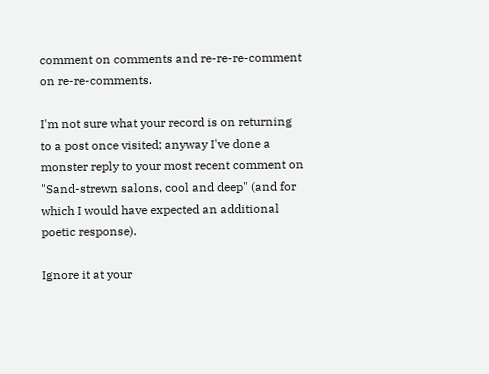comment on comments and re-re-re-comment on re-re-comments.

I'm not sure what your record is on returning to a post once visited; anyway I've done a monster reply to your most recent comment on "Sand-strewn salons, cool and deep" (and for which I would have expected an additional poetic response).

Ignore it at your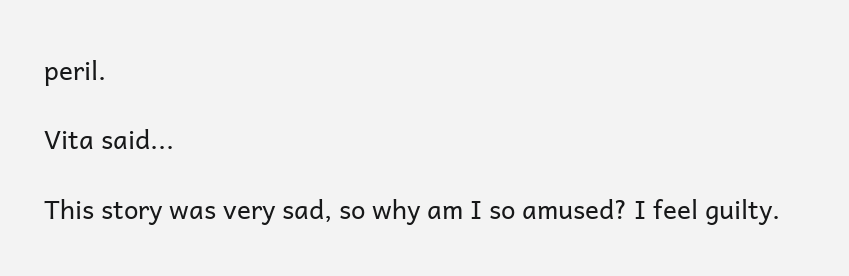peril.

Vita said...

This story was very sad, so why am I so amused? I feel guilty.